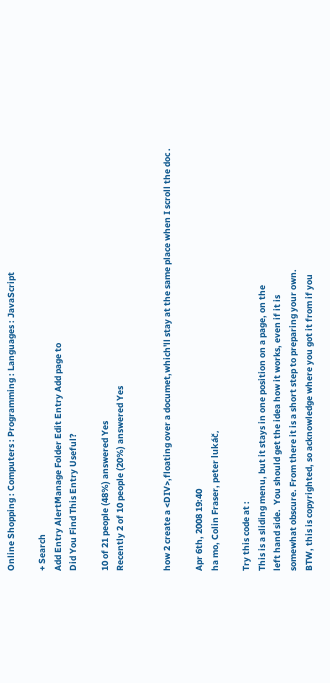Online Shopping : Computers : Programming : Languages : JavaScript

+ Search
Add Entry AlertManage Folder Edit Entry Add page to
Did You Find This Entry Useful?

10 of 21 people (48%) answered Yes
Recently 2 of 10 people (20%) answered Yes


how 2 create a <DIV>,floating over a documet,which'll stay at the same place when I scroll the doc .

Apr 6th, 2008 19:40
ha mo, Colin Fraser, peter lukáč,

Try this code at :
This is a sliding menu, but it stays in one position on a page, on the
left hand side.  You should get the idea how it works, even if it is
somewhat obscure. From there it is a short step to preparing your own.
BTW, this is copyrighted, so acknowledge where you got it from if you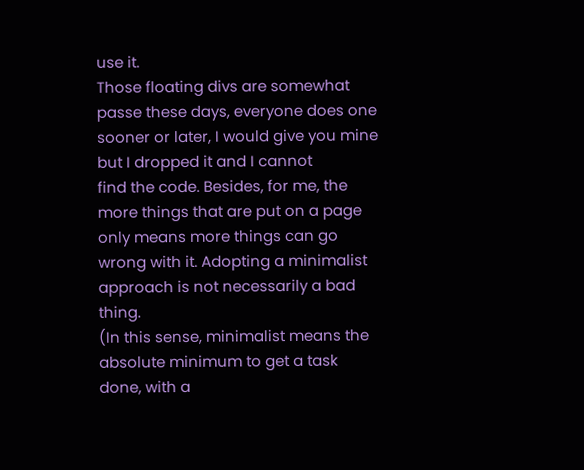use it.
Those floating divs are somewhat passe these days, everyone does one
sooner or later, I would give you mine but I dropped it and I cannot
find the code. Besides, for me, the more things that are put on a page
only means more things can go wrong with it. Adopting a minimalist
approach is not necessarily a bad thing.
(In this sense, minimalist means the absolute minimum to get a task
done, with a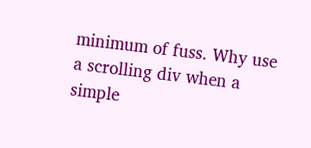minimum of fuss. Why use a scrolling div when a simple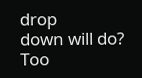drop
down will do? Too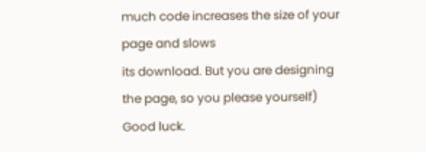much code increases the size of your page and slows
its download. But you are designing the page, so you please yourself)
Good luck.